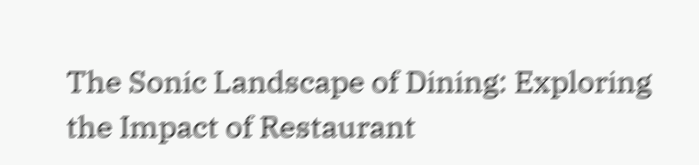The Sonic Landscape of Dining: Exploring the Impact of Restaurant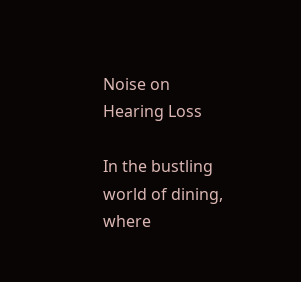Noise on Hearing Loss

In the bustling world of dining, where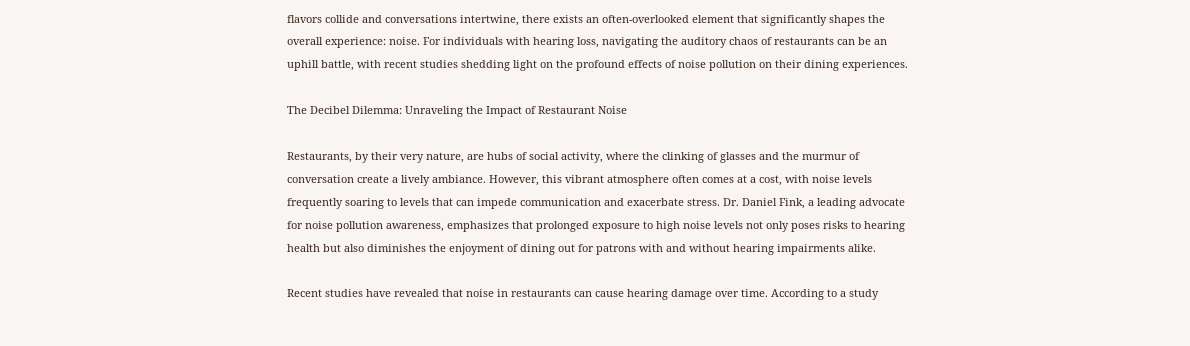flavors collide and conversations intertwine, there exists an often-overlooked element that significantly shapes the overall experience: noise. For individuals with hearing loss, navigating the auditory chaos of restaurants can be an uphill battle, with recent studies shedding light on the profound effects of noise pollution on their dining experiences.

The Decibel Dilemma: Unraveling the Impact of Restaurant Noise

Restaurants, by their very nature, are hubs of social activity, where the clinking of glasses and the murmur of conversation create a lively ambiance. However, this vibrant atmosphere often comes at a cost, with noise levels frequently soaring to levels that can impede communication and exacerbate stress. Dr. Daniel Fink, a leading advocate for noise pollution awareness, emphasizes that prolonged exposure to high noise levels not only poses risks to hearing health but also diminishes the enjoyment of dining out for patrons with and without hearing impairments alike.

Recent studies have revealed that noise in restaurants can cause hearing damage over time. According to a study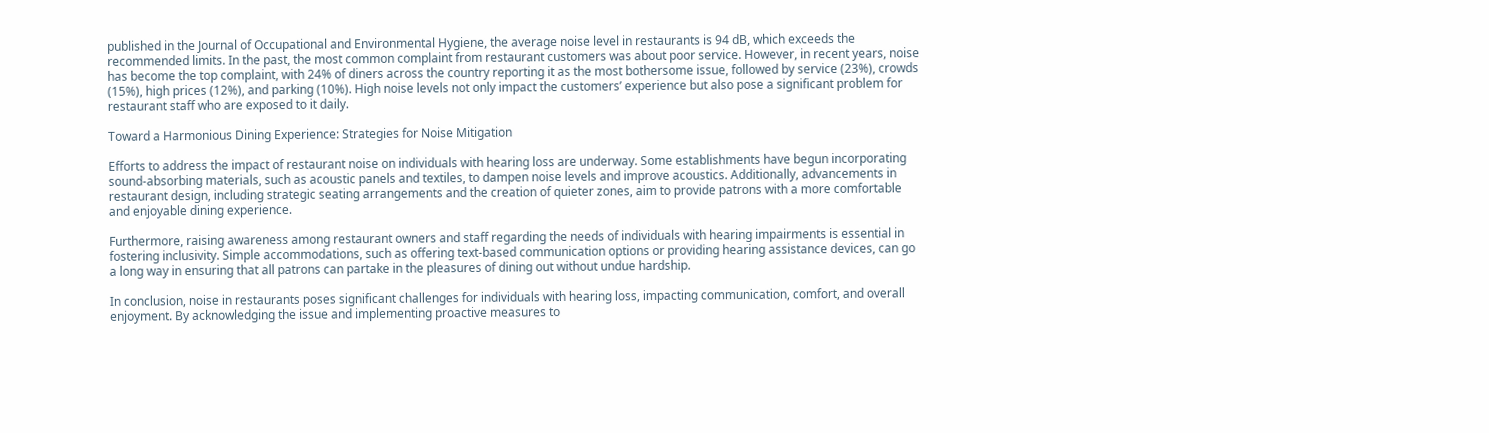published in the Journal of Occupational and Environmental Hygiene, the average noise level in restaurants is 94 dB, which exceeds the recommended limits. In the past, the most common complaint from restaurant customers was about poor service. However, in recent years, noise has become the top complaint, with 24% of diners across the country reporting it as the most bothersome issue, followed by service (23%), crowds (15%), high prices (12%), and parking (10%). High noise levels not only impact the customers’ experience but also pose a significant problem for restaurant staff who are exposed to it daily.

Toward a Harmonious Dining Experience: Strategies for Noise Mitigation

Efforts to address the impact of restaurant noise on individuals with hearing loss are underway. Some establishments have begun incorporating sound-absorbing materials, such as acoustic panels and textiles, to dampen noise levels and improve acoustics. Additionally, advancements in restaurant design, including strategic seating arrangements and the creation of quieter zones, aim to provide patrons with a more comfortable and enjoyable dining experience.

Furthermore, raising awareness among restaurant owners and staff regarding the needs of individuals with hearing impairments is essential in fostering inclusivity. Simple accommodations, such as offering text-based communication options or providing hearing assistance devices, can go a long way in ensuring that all patrons can partake in the pleasures of dining out without undue hardship.

In conclusion, noise in restaurants poses significant challenges for individuals with hearing loss, impacting communication, comfort, and overall enjoyment. By acknowledging the issue and implementing proactive measures to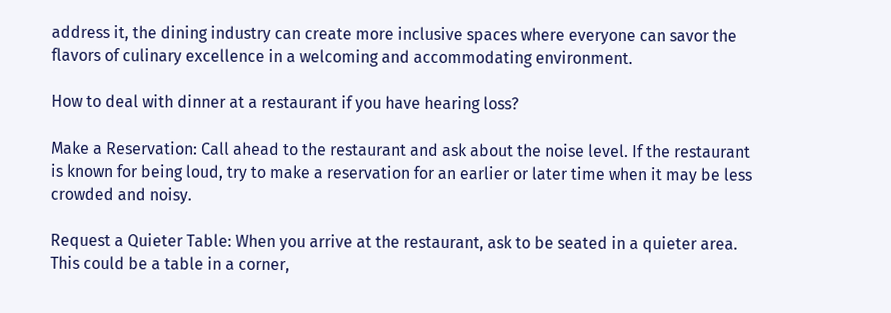address it, the dining industry can create more inclusive spaces where everyone can savor the flavors of culinary excellence in a welcoming and accommodating environment.

How to deal with dinner at a restaurant if you have hearing loss?

Make a Reservation: Call ahead to the restaurant and ask about the noise level. If the restaurant is known for being loud, try to make a reservation for an earlier or later time when it may be less crowded and noisy.

Request a Quieter Table: When you arrive at the restaurant, ask to be seated in a quieter area. This could be a table in a corner,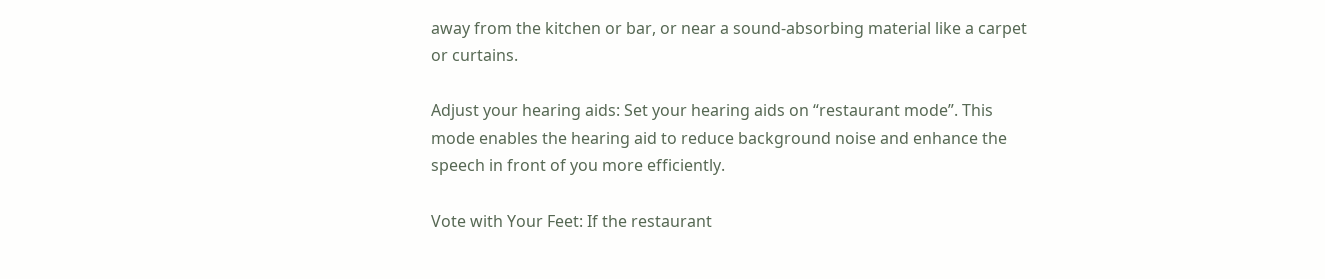away from the kitchen or bar, or near a sound-absorbing material like a carpet or curtains.

Adjust your hearing aids: Set your hearing aids on “restaurant mode”. This mode enables the hearing aid to reduce background noise and enhance the speech in front of you more efficiently.

Vote with Your Feet: If the restaurant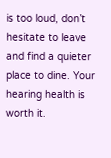is too loud, don’t hesitate to leave and find a quieter place to dine. Your hearing health is worth it.